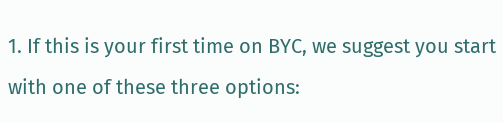1. If this is your first time on BYC, we suggest you start with one of these three options: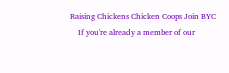Raising Chickens Chicken Coops Join BYC
    If you're already a member of our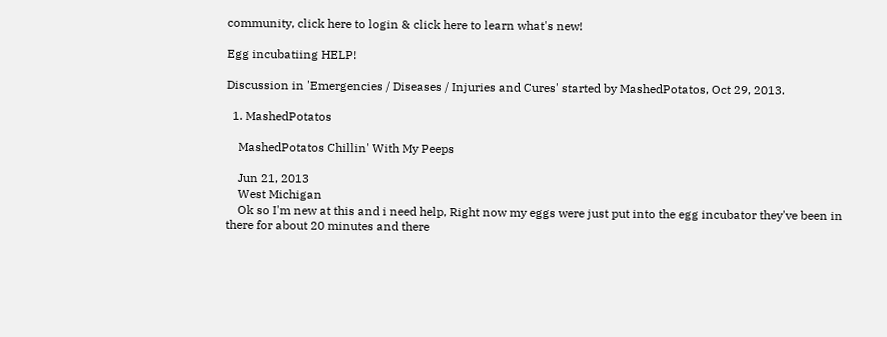community, click here to login & click here to learn what's new!

Egg incubatiing HELP!

Discussion in 'Emergencies / Diseases / Injuries and Cures' started by MashedPotatos, Oct 29, 2013.

  1. MashedPotatos

    MashedPotatos Chillin' With My Peeps

    Jun 21, 2013
    West Michigan
    Ok so I'm new at this and i need help, Right now my eggs were just put into the egg incubator they've been in there for about 20 minutes and there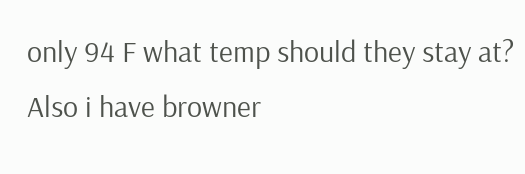only 94 F what temp should they stay at? Also i have browner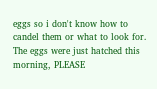eggs so i don't know how to candel them or what to look for. The eggs were just hatched this morning, PLEASE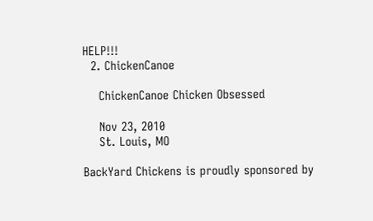HELP!!!
  2. ChickenCanoe

    ChickenCanoe Chicken Obsessed

    Nov 23, 2010
    St. Louis, MO

BackYard Chickens is proudly sponsored by